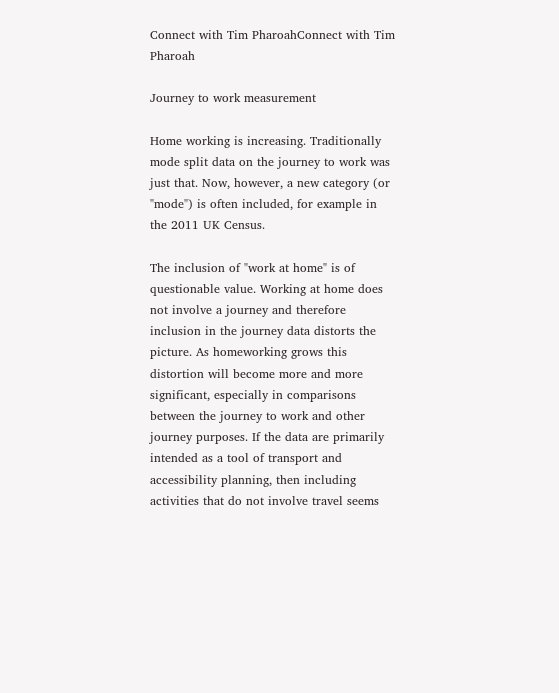Connect with Tim PharoahConnect with Tim Pharoah

Journey to work measurement

Home working is increasing. Traditionally mode split data on the journey to work was just that. Now, however, a new category (or "mode") is often included, for example in the 2011 UK Census.

The inclusion of "work at home" is of questionable value. Working at home does not involve a journey and therefore inclusion in the journey data distorts the picture. As homeworking grows this distortion will become more and more significant, especially in comparisons between the journey to work and other journey purposes. If the data are primarily intended as a tool of transport and accessibility planning, then including activities that do not involve travel seems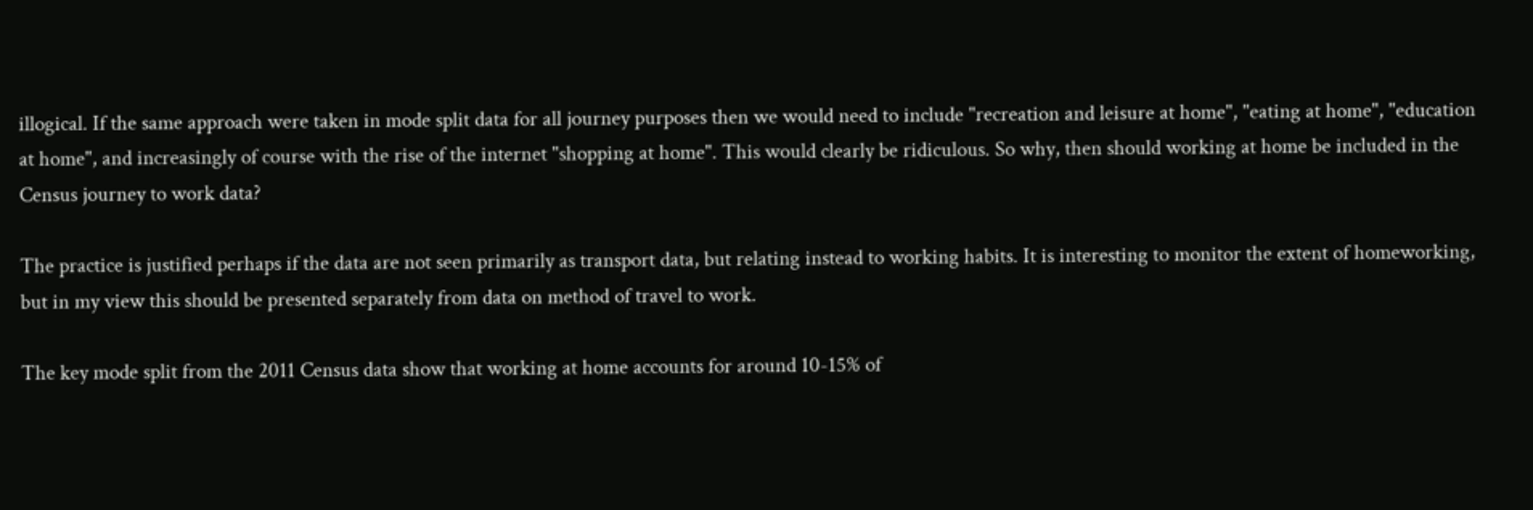illogical. If the same approach were taken in mode split data for all journey purposes then we would need to include "recreation and leisure at home", "eating at home", "education at home", and increasingly of course with the rise of the internet "shopping at home". This would clearly be ridiculous. So why, then should working at home be included in the Census journey to work data?

The practice is justified perhaps if the data are not seen primarily as transport data, but relating instead to working habits. It is interesting to monitor the extent of homeworking, but in my view this should be presented separately from data on method of travel to work.

The key mode split from the 2011 Census data show that working at home accounts for around 10-15% of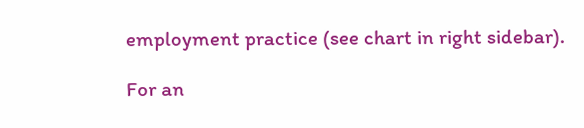employment practice (see chart in right sidebar).

For an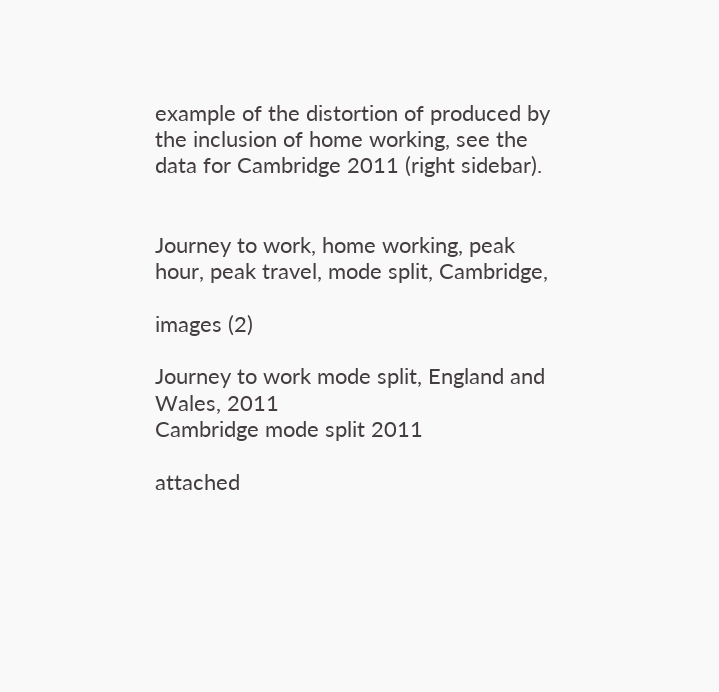example of the distortion of produced by the inclusion of home working, see the data for Cambridge 2011 (right sidebar).


Journey to work, home working, peak hour, peak travel, mode split, Cambridge,

images (2)

Journey to work mode split, England and Wales, 2011
Cambridge mode split 2011

attached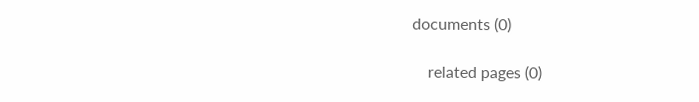documents (0)

    related pages (0)